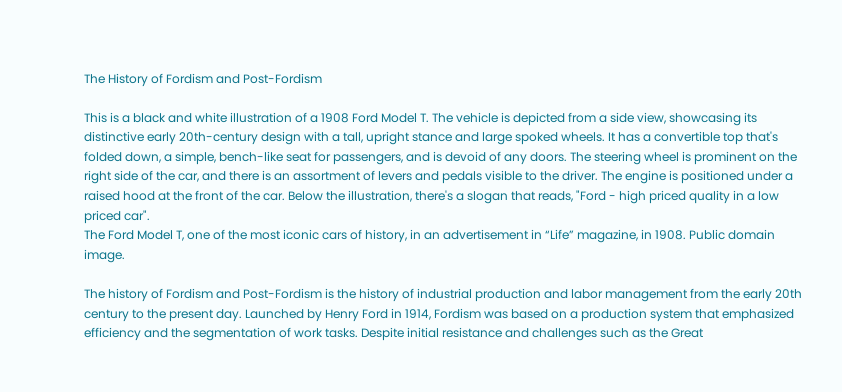The History of Fordism and Post-Fordism

This is a black and white illustration of a 1908 Ford Model T. The vehicle is depicted from a side view, showcasing its distinctive early 20th-century design with a tall, upright stance and large spoked wheels. It has a convertible top that's folded down, a simple, bench-like seat for passengers, and is devoid of any doors. The steering wheel is prominent on the right side of the car, and there is an assortment of levers and pedals visible to the driver. The engine is positioned under a raised hood at the front of the car. Below the illustration, there's a slogan that reads, "Ford - high priced quality in a low priced car".
The Ford Model T, one of the most iconic cars of history, in an advertisement in “Life” magazine, in 1908. Public domain image.

The history of Fordism and Post-Fordism is the history of industrial production and labor management from the early 20th century to the present day. Launched by Henry Ford in 1914, Fordism was based on a production system that emphasized efficiency and the segmentation of work tasks. Despite initial resistance and challenges such as the Great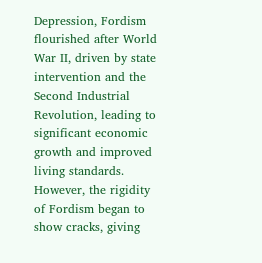Depression, Fordism flourished after World War II, driven by state intervention and the Second Industrial Revolution, leading to significant economic growth and improved living standards. However, the rigidity of Fordism began to show cracks, giving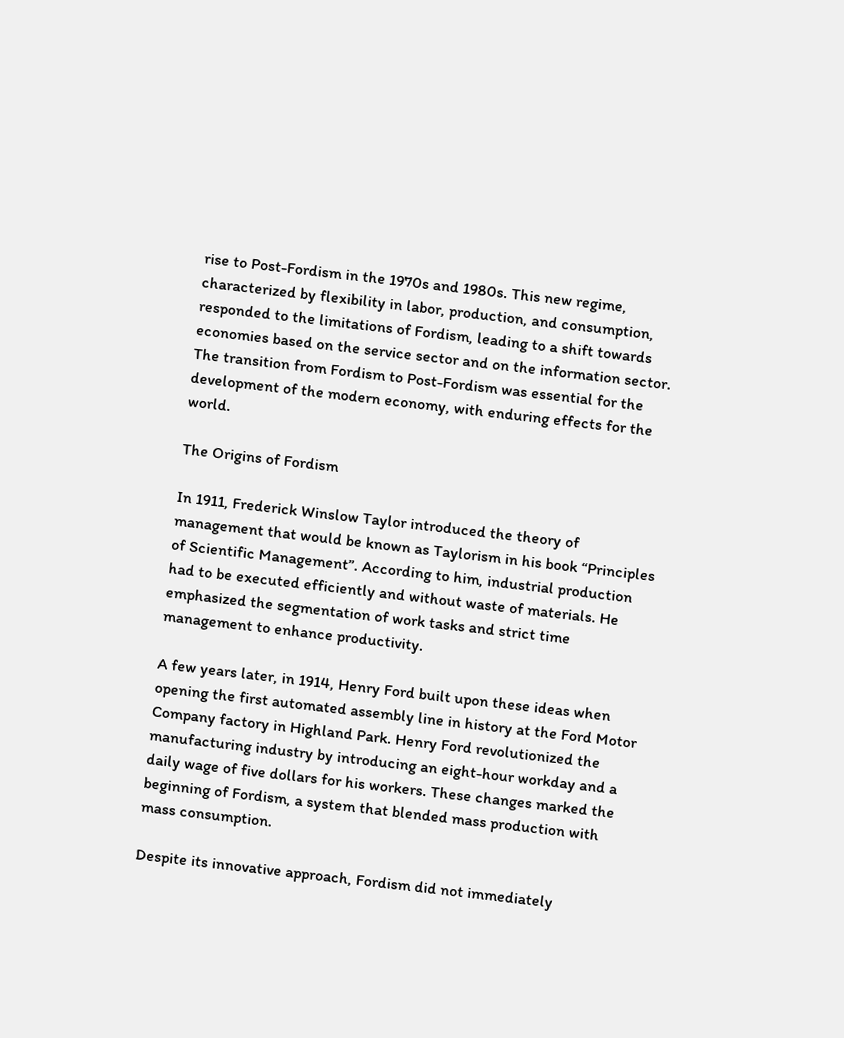rise to Post-Fordism in the 1970s and 1980s. This new regime, characterized by flexibility in labor, production, and consumption, responded to the limitations of Fordism, leading to a shift towards economies based on the service sector and on the information sector. The transition from Fordism to Post-Fordism was essential for the development of the modern economy, with enduring effects for the world.

The Origins of Fordism

In 1911, Frederick Winslow Taylor introduced the theory of management that would be known as Taylorism in his book “Principles of Scientific Management”. According to him, industrial production had to be executed efficiently and without waste of materials. He emphasized the segmentation of work tasks and strict time management to enhance productivity.

A few years later, in 1914, Henry Ford built upon these ideas when opening the first automated assembly line in history at the Ford Motor Company factory in Highland Park. Henry Ford revolutionized the manufacturing industry by introducing an eight-hour workday and a daily wage of five dollars for his workers. These changes marked the beginning of Fordism, a system that blended mass production with mass consumption.

Despite its innovative approach, Fordism did not immediately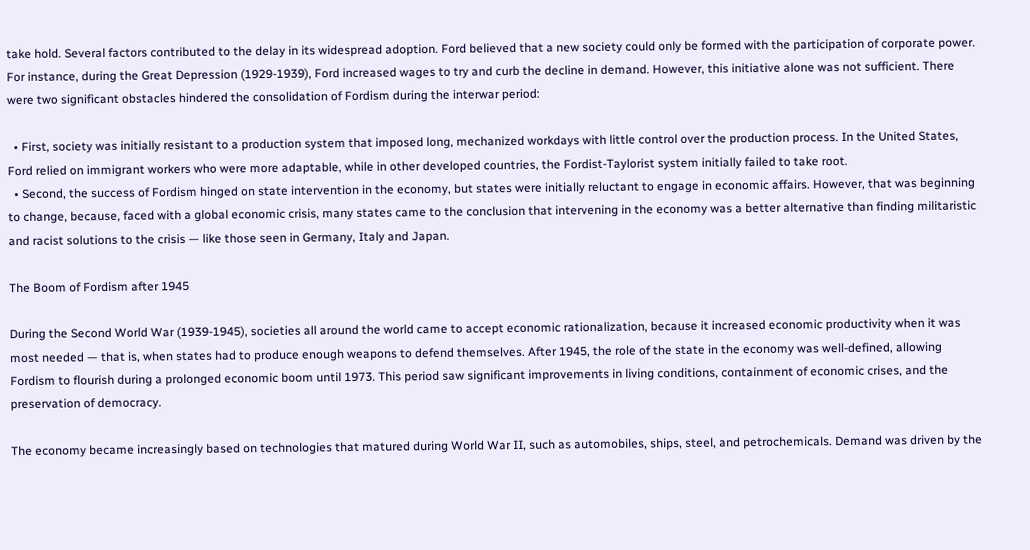take hold. Several factors contributed to the delay in its widespread adoption. Ford believed that a new society could only be formed with the participation of corporate power. For instance, during the Great Depression (1929-1939), Ford increased wages to try and curb the decline in demand. However, this initiative alone was not sufficient. There were two significant obstacles hindered the consolidation of Fordism during the interwar period:

  • First, society was initially resistant to a production system that imposed long, mechanized workdays with little control over the production process. In the United States, Ford relied on immigrant workers who were more adaptable, while in other developed countries, the Fordist-Taylorist system initially failed to take root.
  • Second, the success of Fordism hinged on state intervention in the economy, but states were initially reluctant to engage in economic affairs. However, that was beginning to change, because, faced with a global economic crisis, many states came to the conclusion that intervening in the economy was a better alternative than finding militaristic and racist solutions to the crisis — like those seen in Germany, Italy and Japan.

The Boom of Fordism after 1945

During the Second World War (1939-1945), societies all around the world came to accept economic rationalization, because it increased economic productivity when it was most needed — that is, when states had to produce enough weapons to defend themselves. After 1945, the role of the state in the economy was well-defined, allowing Fordism to flourish during a prolonged economic boom until 1973. This period saw significant improvements in living conditions, containment of economic crises, and the preservation of democracy.

The economy became increasingly based on technologies that matured during World War II, such as automobiles, ships, steel, and petrochemicals. Demand was driven by the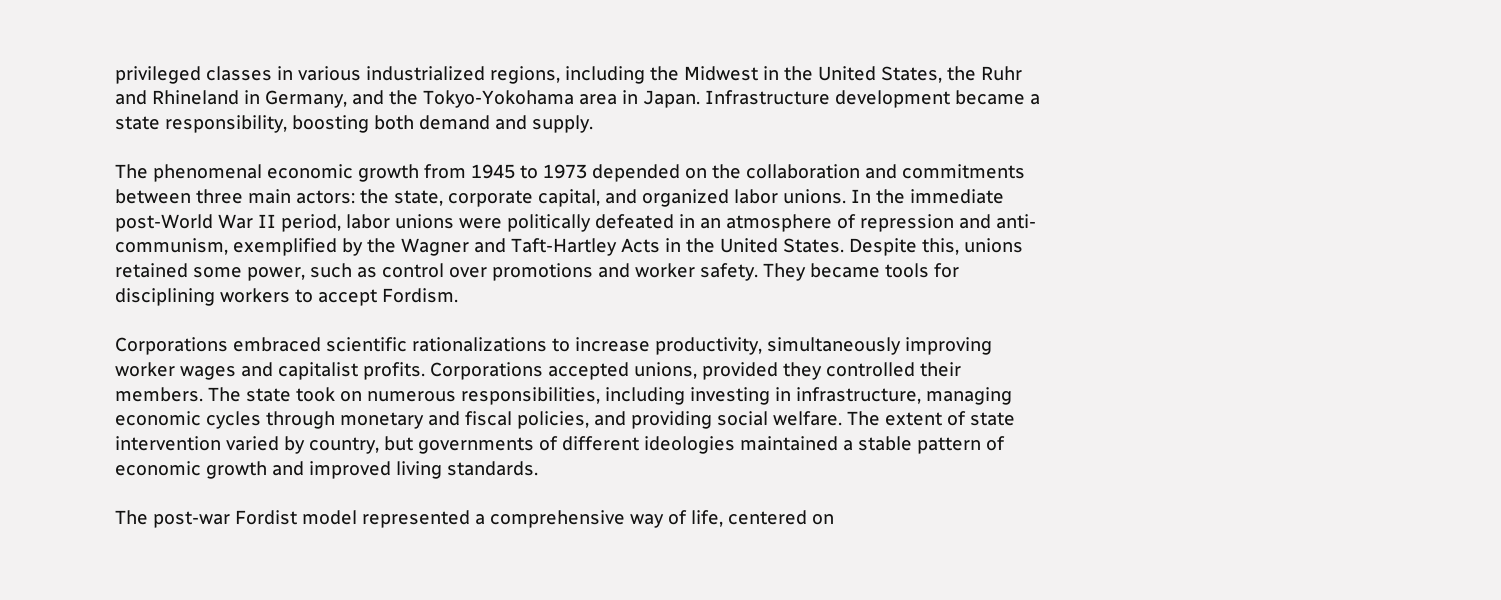privileged classes in various industrialized regions, including the Midwest in the United States, the Ruhr and Rhineland in Germany, and the Tokyo-Yokohama area in Japan. Infrastructure development became a state responsibility, boosting both demand and supply.

The phenomenal economic growth from 1945 to 1973 depended on the collaboration and commitments between three main actors: the state, corporate capital, and organized labor unions. In the immediate post-World War II period, labor unions were politically defeated in an atmosphere of repression and anti-communism, exemplified by the Wagner and Taft-Hartley Acts in the United States. Despite this, unions retained some power, such as control over promotions and worker safety. They became tools for disciplining workers to accept Fordism.

Corporations embraced scientific rationalizations to increase productivity, simultaneously improving worker wages and capitalist profits. Corporations accepted unions, provided they controlled their members. The state took on numerous responsibilities, including investing in infrastructure, managing economic cycles through monetary and fiscal policies, and providing social welfare. The extent of state intervention varied by country, but governments of different ideologies maintained a stable pattern of economic growth and improved living standards.

The post-war Fordist model represented a comprehensive way of life, centered on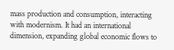mass production and consumption, interacting with modernism. It had an international dimension, expanding global economic flows to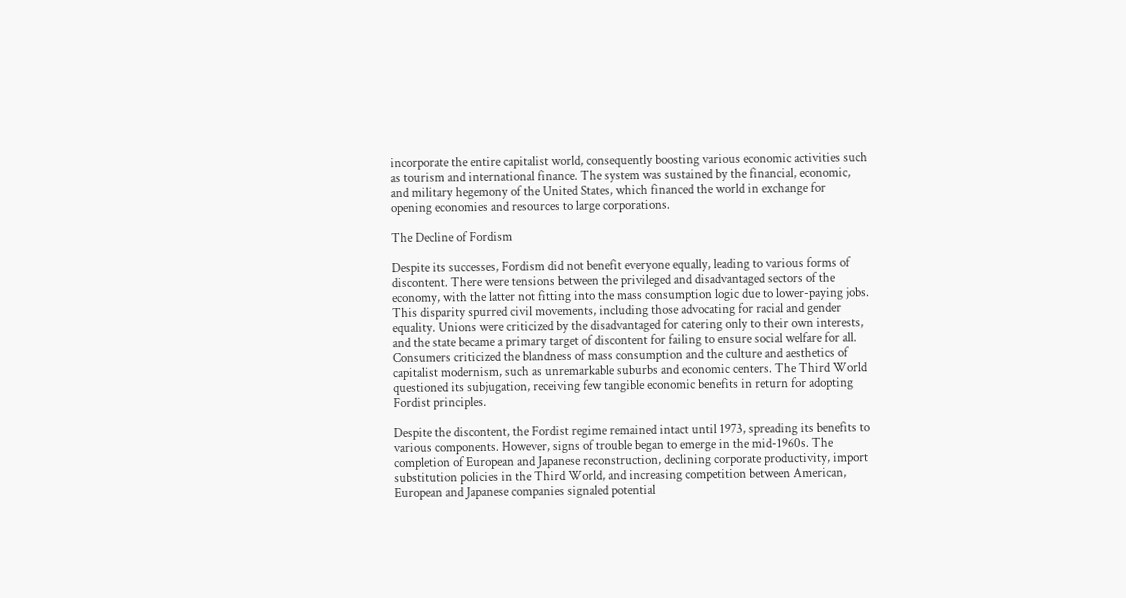incorporate the entire capitalist world, consequently boosting various economic activities such as tourism and international finance. The system was sustained by the financial, economic, and military hegemony of the United States, which financed the world in exchange for opening economies and resources to large corporations.

The Decline of Fordism

Despite its successes, Fordism did not benefit everyone equally, leading to various forms of discontent. There were tensions between the privileged and disadvantaged sectors of the economy, with the latter not fitting into the mass consumption logic due to lower-paying jobs. This disparity spurred civil movements, including those advocating for racial and gender equality. Unions were criticized by the disadvantaged for catering only to their own interests, and the state became a primary target of discontent for failing to ensure social welfare for all. Consumers criticized the blandness of mass consumption and the culture and aesthetics of capitalist modernism, such as unremarkable suburbs and economic centers. The Third World questioned its subjugation, receiving few tangible economic benefits in return for adopting Fordist principles.

Despite the discontent, the Fordist regime remained intact until 1973, spreading its benefits to various components. However, signs of trouble began to emerge in the mid-1960s. The completion of European and Japanese reconstruction, declining corporate productivity, import substitution policies in the Third World, and increasing competition between American, European and Japanese companies signaled potential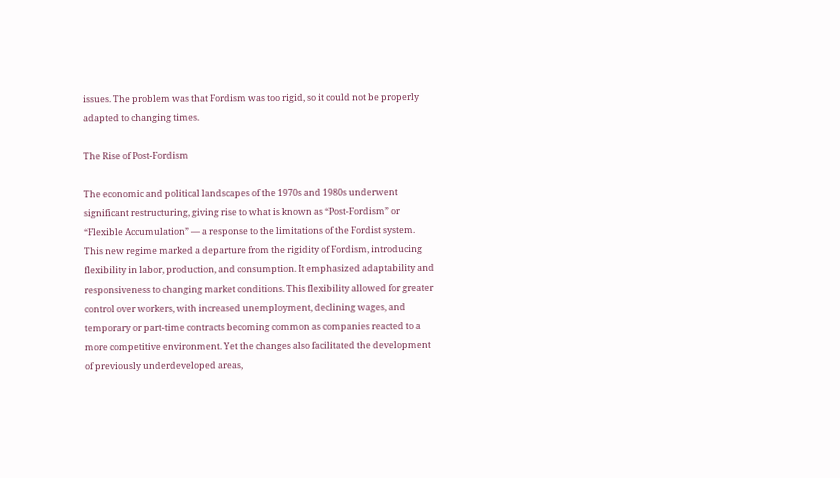issues. The problem was that Fordism was too rigid, so it could not be properly adapted to changing times.

The Rise of Post-Fordism

The economic and political landscapes of the 1970s and 1980s underwent significant restructuring, giving rise to what is known as “Post-Fordism” or “Flexible Accumulation” — a response to the limitations of the Fordist system. This new regime marked a departure from the rigidity of Fordism, introducing flexibility in labor, production, and consumption. It emphasized adaptability and responsiveness to changing market conditions. This flexibility allowed for greater control over workers, with increased unemployment, declining wages, and temporary or part-time contracts becoming common as companies reacted to a more competitive environment. Yet the changes also facilitated the development of previously underdeveloped areas,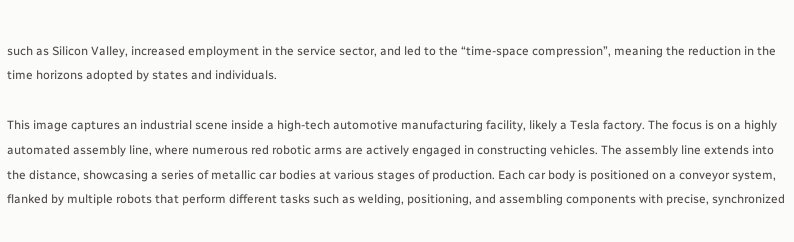such as Silicon Valley, increased employment in the service sector, and led to the “time-space compression”, meaning the reduction in the time horizons adopted by states and individuals.

This image captures an industrial scene inside a high-tech automotive manufacturing facility, likely a Tesla factory. The focus is on a highly automated assembly line, where numerous red robotic arms are actively engaged in constructing vehicles. The assembly line extends into the distance, showcasing a series of metallic car bodies at various stages of production. Each car body is positioned on a conveyor system, flanked by multiple robots that perform different tasks such as welding, positioning, and assembling components with precise, synchronized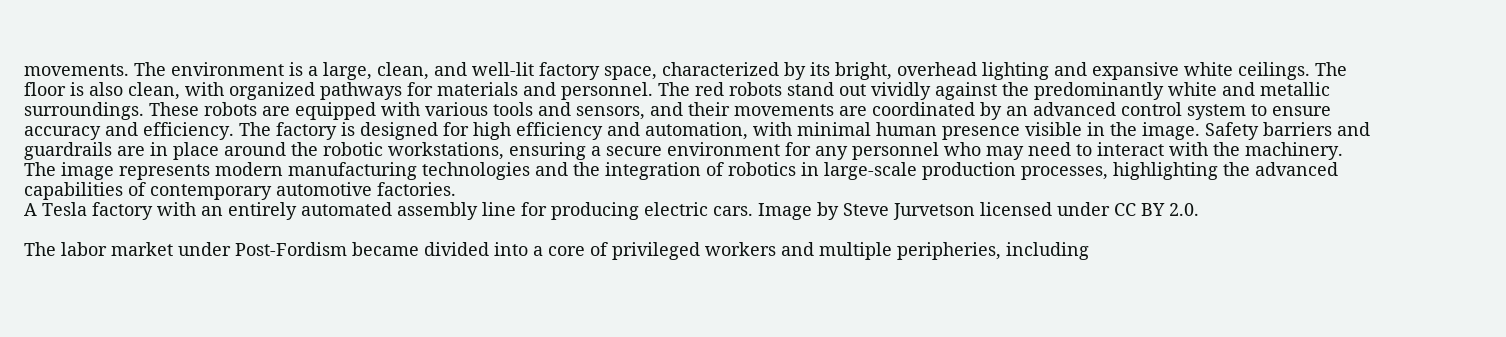movements. The environment is a large, clean, and well-lit factory space, characterized by its bright, overhead lighting and expansive white ceilings. The floor is also clean, with organized pathways for materials and personnel. The red robots stand out vividly against the predominantly white and metallic surroundings. These robots are equipped with various tools and sensors, and their movements are coordinated by an advanced control system to ensure accuracy and efficiency. The factory is designed for high efficiency and automation, with minimal human presence visible in the image. Safety barriers and guardrails are in place around the robotic workstations, ensuring a secure environment for any personnel who may need to interact with the machinery. The image represents modern manufacturing technologies and the integration of robotics in large-scale production processes, highlighting the advanced capabilities of contemporary automotive factories.
A Tesla factory with an entirely automated assembly line for producing electric cars. Image by Steve Jurvetson licensed under CC BY 2.0.

The labor market under Post-Fordism became divided into a core of privileged workers and multiple peripheries, including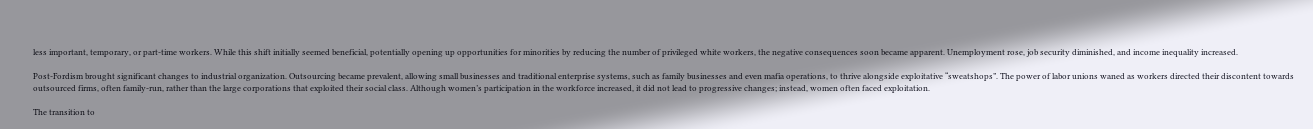less important, temporary, or part-time workers. While this shift initially seemed beneficial, potentially opening up opportunities for minorities by reducing the number of privileged white workers, the negative consequences soon became apparent. Unemployment rose, job security diminished, and income inequality increased.

Post-Fordism brought significant changes to industrial organization. Outsourcing became prevalent, allowing small businesses and traditional enterprise systems, such as family businesses and even mafia operations, to thrive alongside exploitative “sweatshops”. The power of labor unions waned as workers directed their discontent towards outsourced firms, often family-run, rather than the large corporations that exploited their social class. Although women’s participation in the workforce increased, it did not lead to progressive changes; instead, women often faced exploitation.

The transition to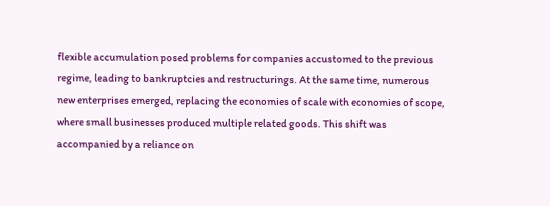flexible accumulation posed problems for companies accustomed to the previous regime, leading to bankruptcies and restructurings. At the same time, numerous new enterprises emerged, replacing the economies of scale with economies of scope, where small businesses produced multiple related goods. This shift was accompanied by a reliance on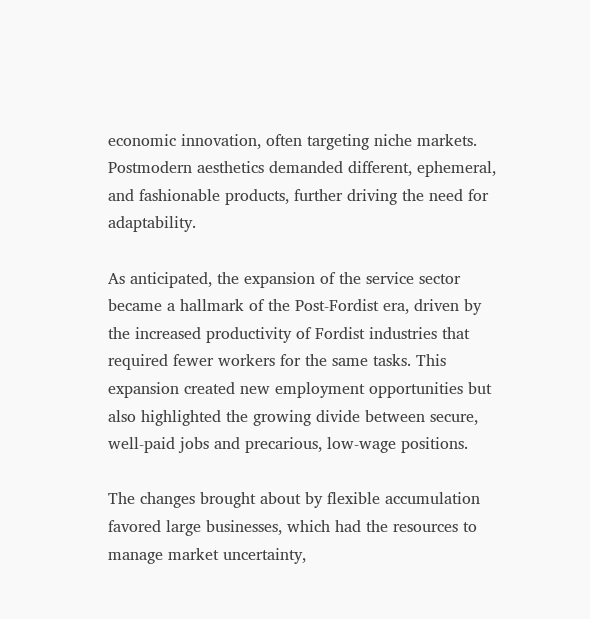economic innovation, often targeting niche markets. Postmodern aesthetics demanded different, ephemeral, and fashionable products, further driving the need for adaptability.

As anticipated, the expansion of the service sector became a hallmark of the Post-Fordist era, driven by the increased productivity of Fordist industries that required fewer workers for the same tasks. This expansion created new employment opportunities but also highlighted the growing divide between secure, well-paid jobs and precarious, low-wage positions.

The changes brought about by flexible accumulation favored large businesses, which had the resources to manage market uncertainty,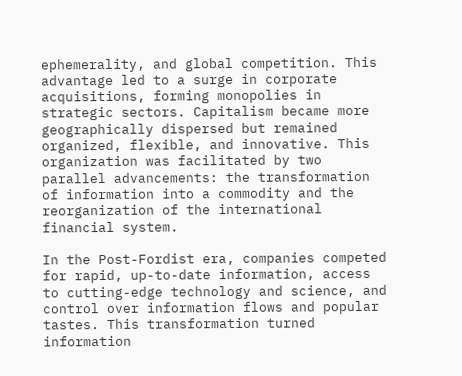ephemerality, and global competition. This advantage led to a surge in corporate acquisitions, forming monopolies in strategic sectors. Capitalism became more geographically dispersed but remained organized, flexible, and innovative. This organization was facilitated by two parallel advancements: the transformation of information into a commodity and the reorganization of the international financial system.

In the Post-Fordist era, companies competed for rapid, up-to-date information, access to cutting-edge technology and science, and control over information flows and popular tastes. This transformation turned information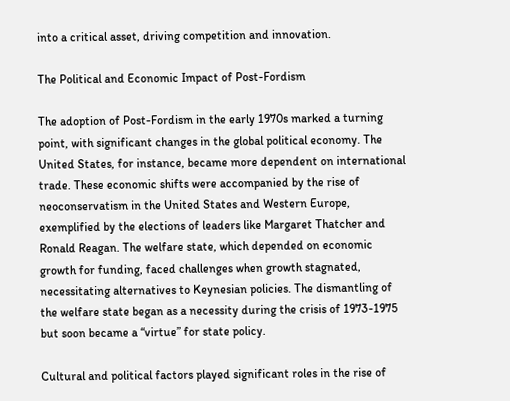into a critical asset, driving competition and innovation.

The Political and Economic Impact of Post-Fordism

The adoption of Post-Fordism in the early 1970s marked a turning point, with significant changes in the global political economy. The United States, for instance, became more dependent on international trade. These economic shifts were accompanied by the rise of neoconservatism in the United States and Western Europe, exemplified by the elections of leaders like Margaret Thatcher and Ronald Reagan. The welfare state, which depended on economic growth for funding, faced challenges when growth stagnated, necessitating alternatives to Keynesian policies. The dismantling of the welfare state began as a necessity during the crisis of 1973-1975 but soon became a “virtue” for state policy.

Cultural and political factors played significant roles in the rise of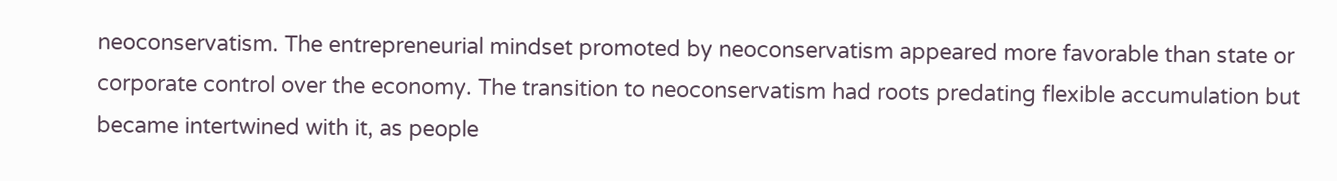neoconservatism. The entrepreneurial mindset promoted by neoconservatism appeared more favorable than state or corporate control over the economy. The transition to neoconservatism had roots predating flexible accumulation but became intertwined with it, as people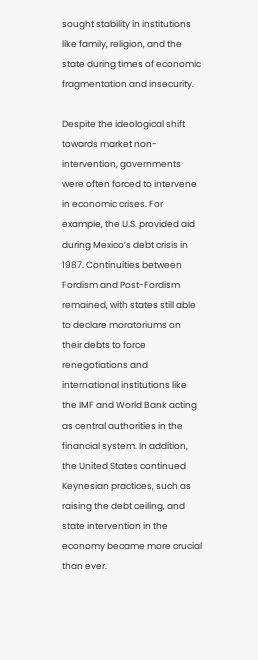sought stability in institutions like family, religion, and the state during times of economic fragmentation and insecurity.

Despite the ideological shift towards market non-intervention, governments were often forced to intervene in economic crises. For example, the U.S. provided aid during Mexico’s debt crisis in 1987. Continuities between Fordism and Post-Fordism remained, with states still able to declare moratoriums on their debts to force renegotiations and international institutions like the IMF and World Bank acting as central authorities in the financial system. In addition, the United States continued Keynesian practices, such as raising the debt ceiling, and state intervention in the economy became more crucial than ever.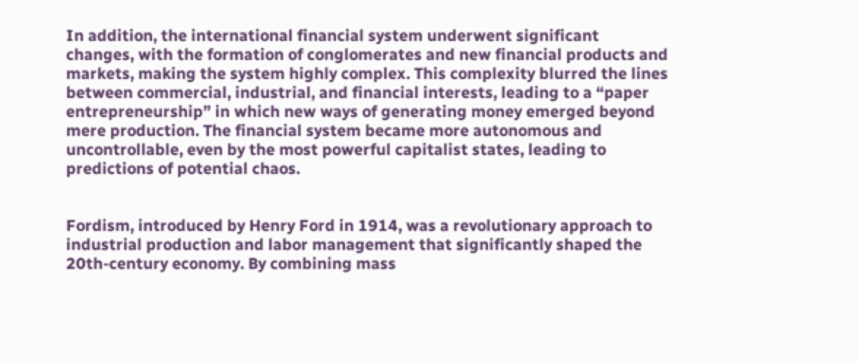In addition, the international financial system underwent significant changes, with the formation of conglomerates and new financial products and markets, making the system highly complex. This complexity blurred the lines between commercial, industrial, and financial interests, leading to a “paper entrepreneurship” in which new ways of generating money emerged beyond mere production. The financial system became more autonomous and uncontrollable, even by the most powerful capitalist states, leading to predictions of potential chaos.


Fordism, introduced by Henry Ford in 1914, was a revolutionary approach to industrial production and labor management that significantly shaped the 20th-century economy. By combining mass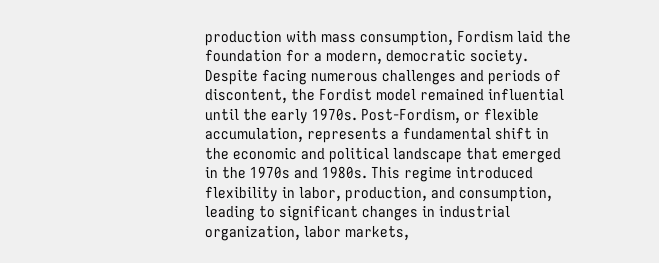production with mass consumption, Fordism laid the foundation for a modern, democratic society. Despite facing numerous challenges and periods of discontent, the Fordist model remained influential until the early 1970s. Post-Fordism, or flexible accumulation, represents a fundamental shift in the economic and political landscape that emerged in the 1970s and 1980s. This regime introduced flexibility in labor, production, and consumption, leading to significant changes in industrial organization, labor markets,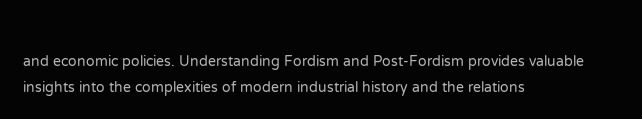and economic policies. Understanding Fordism and Post-Fordism provides valuable insights into the complexities of modern industrial history and the relations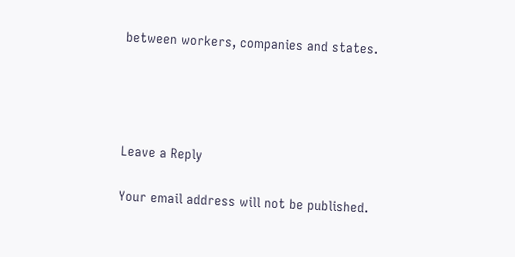between workers, companies and states.




Leave a Reply

Your email address will not be published.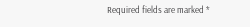Required fields are marked *